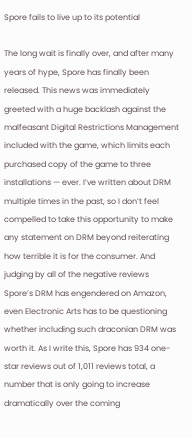Spore fails to live up to its potential

The long wait is finally over, and after many years of hype, Spore has finally been released. This news was immediately greeted with a huge backlash against the malfeasant Digital Restrictions Management included with the game, which limits each purchased copy of the game to three installations — ever. I’ve written about DRM multiple times in the past, so I don’t feel compelled to take this opportunity to make any statement on DRM beyond reiterating how terrible it is for the consumer. And judging by all of the negative reviews Spore’s DRM has engendered on Amazon, even Electronic Arts has to be questioning whether including such draconian DRM was worth it. As I write this, Spore has 934 one-star reviews out of 1,011 reviews total, a number that is only going to increase dramatically over the coming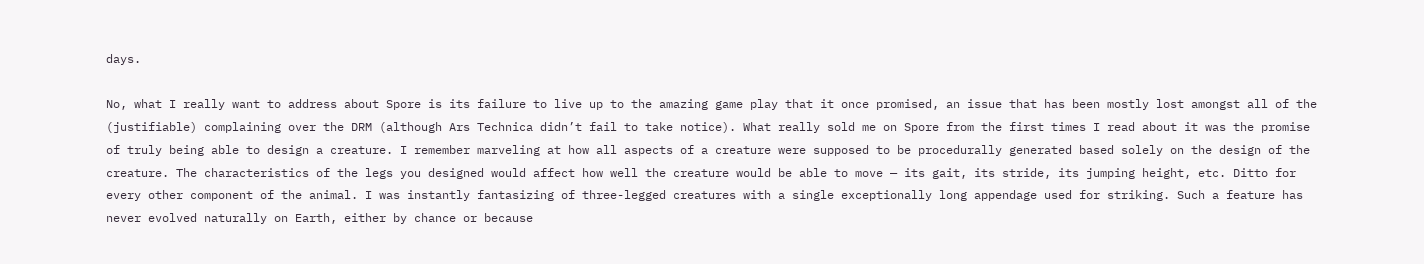days.

No, what I really want to address about Spore is its failure to live up to the amazing game play that it once promised, an issue that has been mostly lost amongst all of the (justifiable) complaining over the DRM (although Ars Technica didn’t fail to take notice). What really sold me on Spore from the first times I read about it was the promise of truly being able to design a creature. I remember marveling at how all aspects of a creature were supposed to be procedurally generated based solely on the design of the creature. The characteristics of the legs you designed would affect how well the creature would be able to move — its gait, its stride, its jumping height, etc. Ditto for every other component of the animal. I was instantly fantasizing of three-legged creatures with a single exceptionally long appendage used for striking. Such a feature has never evolved naturally on Earth, either by chance or because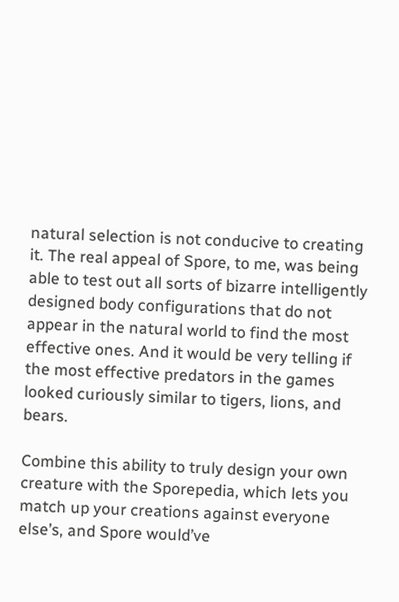natural selection is not conducive to creating it. The real appeal of Spore, to me, was being able to test out all sorts of bizarre intelligently designed body configurations that do not appear in the natural world to find the most effective ones. And it would be very telling if the most effective predators in the games looked curiously similar to tigers, lions, and bears.

Combine this ability to truly design your own creature with the Sporepedia, which lets you match up your creations against everyone else’s, and Spore would’ve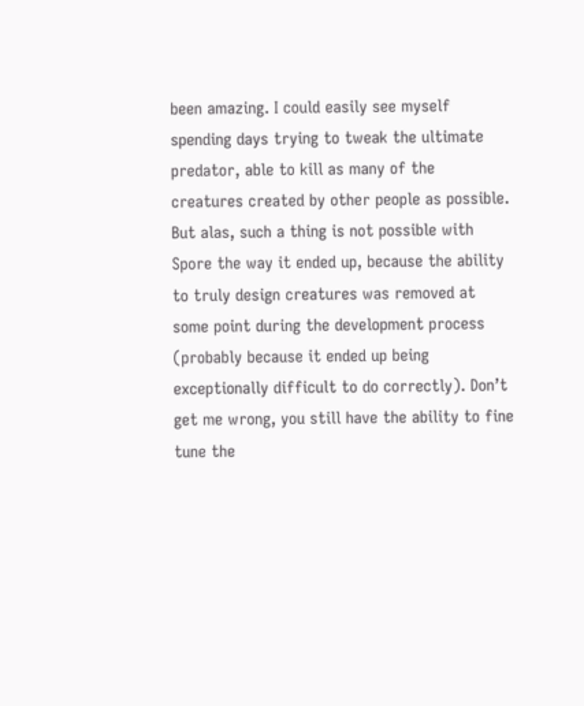been amazing. I could easily see myself spending days trying to tweak the ultimate predator, able to kill as many of the creatures created by other people as possible. But alas, such a thing is not possible with Spore the way it ended up, because the ability to truly design creatures was removed at some point during the development process (probably because it ended up being exceptionally difficult to do correctly). Don’t get me wrong, you still have the ability to fine tune the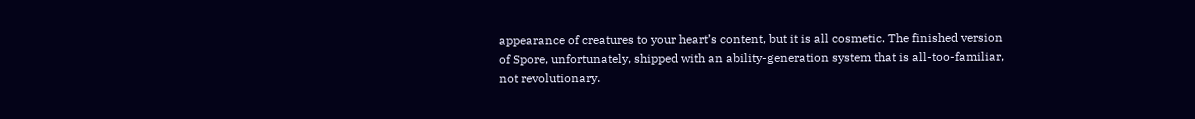appearance of creatures to your heart’s content, but it is all cosmetic. The finished version of Spore, unfortunately, shipped with an ability-generation system that is all-too-familiar, not revolutionary.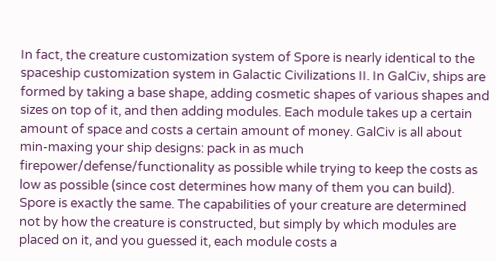In fact, the creature customization system of Spore is nearly identical to the spaceship customization system in Galactic Civilizations II. In GalCiv, ships are formed by taking a base shape, adding cosmetic shapes of various shapes and sizes on top of it, and then adding modules. Each module takes up a certain amount of space and costs a certain amount of money. GalCiv is all about min-maxing your ship designs: pack in as much firepower/defense/functionality as possible while trying to keep the costs as low as possible (since cost determines how many of them you can build). Spore is exactly the same. The capabilities of your creature are determined not by how the creature is constructed, but simply by which modules are placed on it, and you guessed it, each module costs a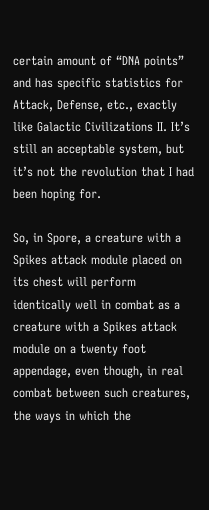certain amount of “DNA points” and has specific statistics for Attack, Defense, etc., exactly like Galactic Civilizations II. It’s still an acceptable system, but it’s not the revolution that I had been hoping for.

So, in Spore, a creature with a Spikes attack module placed on its chest will perform identically well in combat as a creature with a Spikes attack module on a twenty foot appendage, even though, in real combat between such creatures, the ways in which the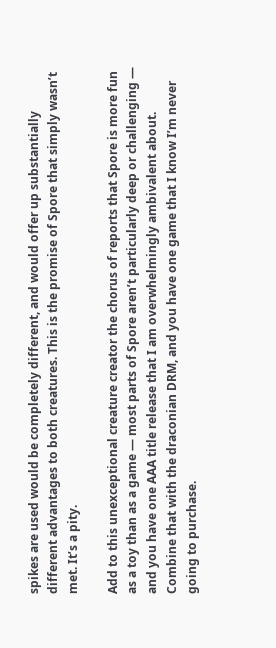spikes are used would be completely different, and would offer up substantially different advantages to both creatures. This is the promise of Spore that simply wasn’t met. It’s a pity.

Add to this unexceptional creature creator the chorus of reports that Spore is more fun as a toy than as a game — most parts of Spore aren’t particularly deep or challenging — and you have one AAA title release that I am overwhelmingly ambivalent about. Combine that with the draconian DRM, and you have one game that I know I’m never going to purchase.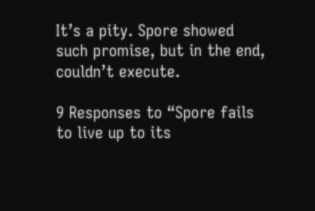It’s a pity. Spore showed such promise, but in the end, couldn’t execute.

9 Responses to “Spore fails to live up to its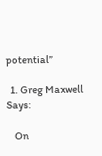potential”

  1. Greg Maxwell Says:

    On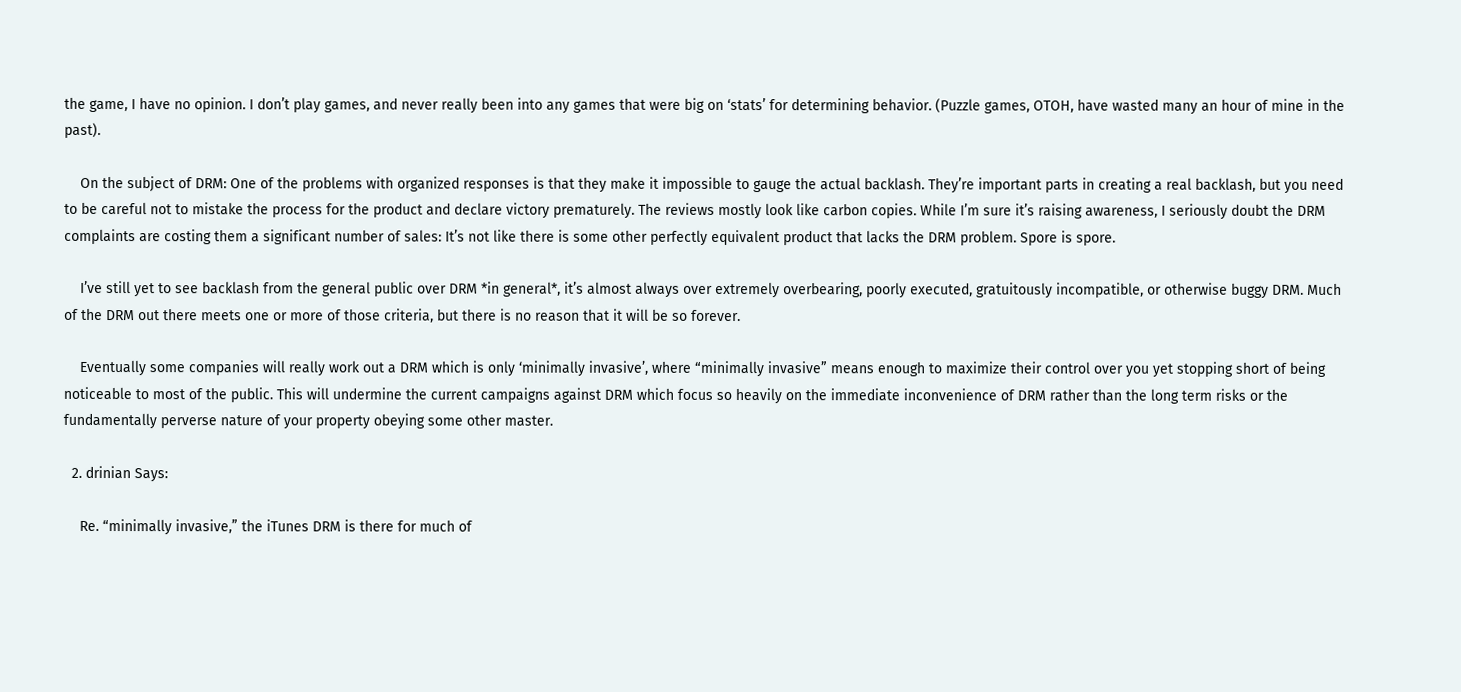the game, I have no opinion. I don’t play games, and never really been into any games that were big on ‘stats’ for determining behavior. (Puzzle games, OTOH, have wasted many an hour of mine in the past).

    On the subject of DRM: One of the problems with organized responses is that they make it impossible to gauge the actual backlash. They’re important parts in creating a real backlash, but you need to be careful not to mistake the process for the product and declare victory prematurely. The reviews mostly look like carbon copies. While I’m sure it’s raising awareness, I seriously doubt the DRM complaints are costing them a significant number of sales: It’s not like there is some other perfectly equivalent product that lacks the DRM problem. Spore is spore.

    I’ve still yet to see backlash from the general public over DRM *in general*, it’s almost always over extremely overbearing, poorly executed, gratuitously incompatible, or otherwise buggy DRM. Much of the DRM out there meets one or more of those criteria, but there is no reason that it will be so forever.

    Eventually some companies will really work out a DRM which is only ‘minimally invasive’, where “minimally invasive” means enough to maximize their control over you yet stopping short of being noticeable to most of the public. This will undermine the current campaigns against DRM which focus so heavily on the immediate inconvenience of DRM rather than the long term risks or the fundamentally perverse nature of your property obeying some other master.

  2. drinian Says:

    Re. “minimally invasive,” the iTunes DRM is there for much of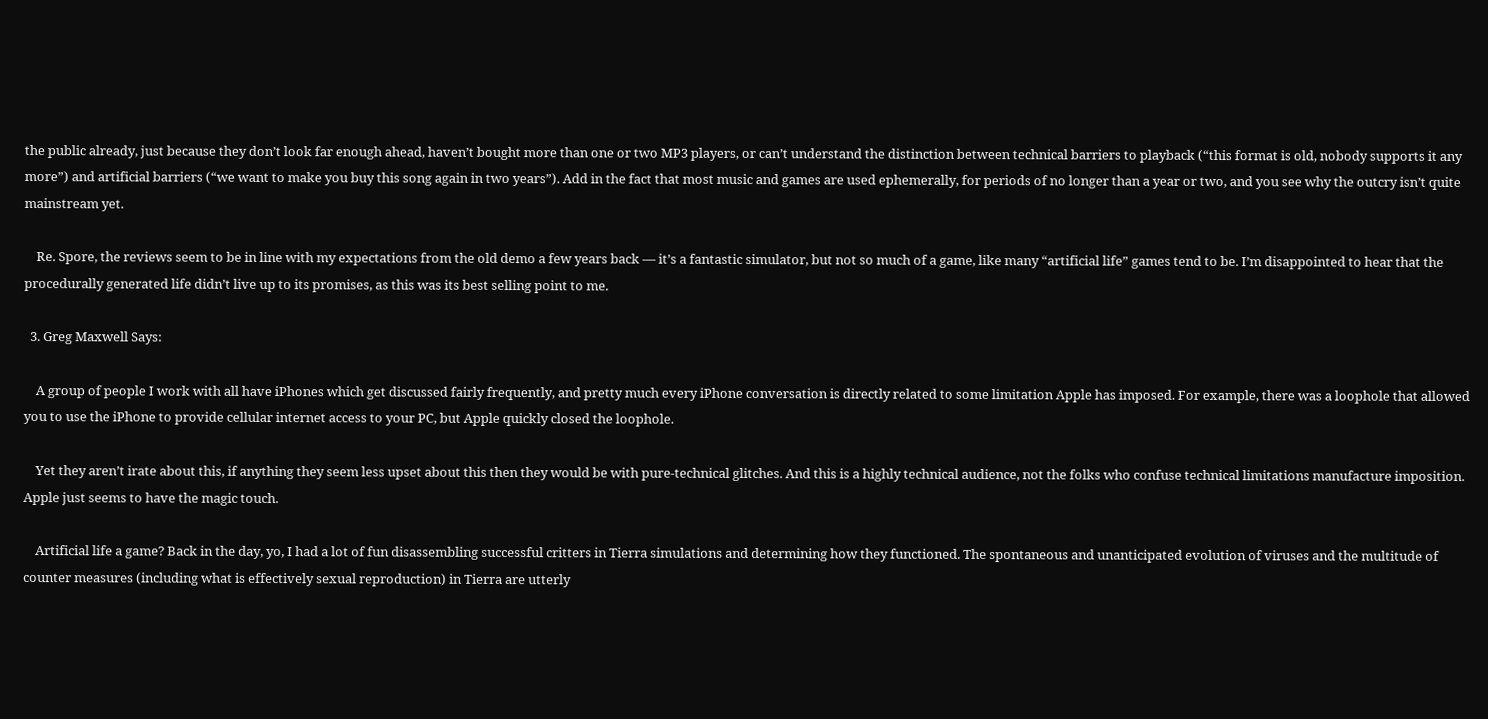the public already, just because they don’t look far enough ahead, haven’t bought more than one or two MP3 players, or can’t understand the distinction between technical barriers to playback (“this format is old, nobody supports it any more”) and artificial barriers (“we want to make you buy this song again in two years”). Add in the fact that most music and games are used ephemerally, for periods of no longer than a year or two, and you see why the outcry isn’t quite mainstream yet.

    Re. Spore, the reviews seem to be in line with my expectations from the old demo a few years back — it’s a fantastic simulator, but not so much of a game, like many “artificial life” games tend to be. I’m disappointed to hear that the procedurally generated life didn’t live up to its promises, as this was its best selling point to me.

  3. Greg Maxwell Says:

    A group of people I work with all have iPhones which get discussed fairly frequently, and pretty much every iPhone conversation is directly related to some limitation Apple has imposed. For example, there was a loophole that allowed you to use the iPhone to provide cellular internet access to your PC, but Apple quickly closed the loophole.

    Yet they aren’t irate about this, if anything they seem less upset about this then they would be with pure-technical glitches. And this is a highly technical audience, not the folks who confuse technical limitations manufacture imposition. Apple just seems to have the magic touch.

    Artificial life a game? Back in the day, yo, I had a lot of fun disassembling successful critters in Tierra simulations and determining how they functioned. The spontaneous and unanticipated evolution of viruses and the multitude of counter measures (including what is effectively sexual reproduction) in Tierra are utterly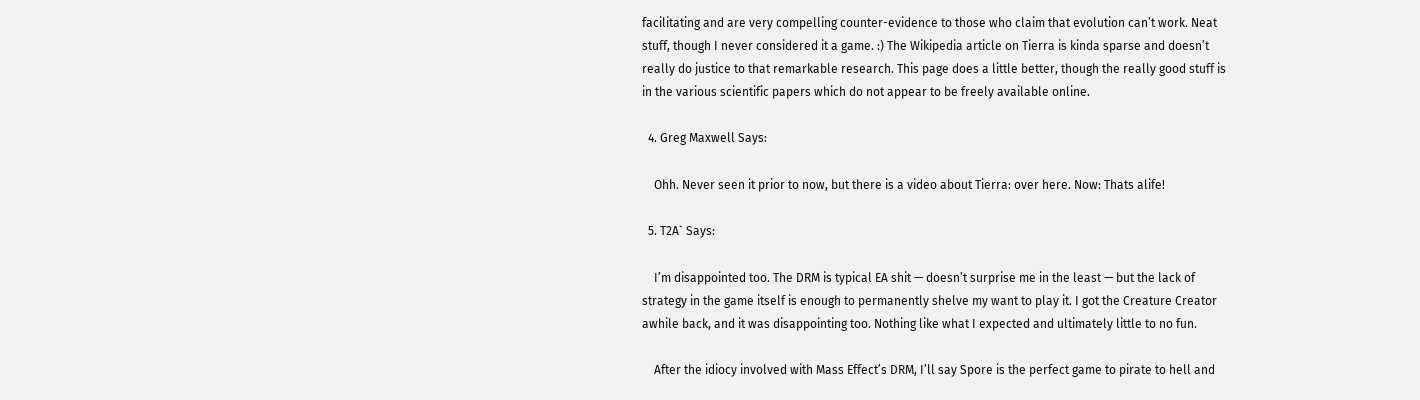facilitating and are very compelling counter-evidence to those who claim that evolution can’t work. Neat stuff, though I never considered it a game. :) The Wikipedia article on Tierra is kinda sparse and doesn’t really do justice to that remarkable research. This page does a little better, though the really good stuff is in the various scientific papers which do not appear to be freely available online.

  4. Greg Maxwell Says:

    Ohh. Never seen it prior to now, but there is a video about Tierra: over here. Now: Thats alife!

  5. T2A` Says:

    I’m disappointed too. The DRM is typical EA shit — doesn’t surprise me in the least — but the lack of strategy in the game itself is enough to permanently shelve my want to play it. I got the Creature Creator awhile back, and it was disappointing too. Nothing like what I expected and ultimately little to no fun.

    After the idiocy involved with Mass Effect’s DRM, I’ll say Spore is the perfect game to pirate to hell and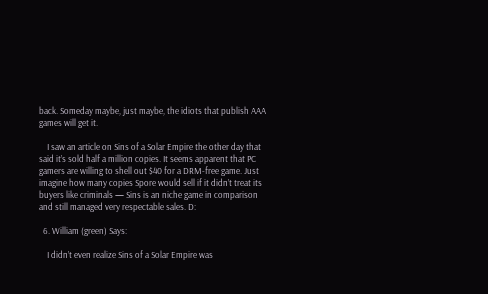back. Someday maybe, just maybe, the idiots that publish AAA games will get it.

    I saw an article on Sins of a Solar Empire the other day that said it’s sold half a million copies. It seems apparent that PC gamers are willing to shell out $40 for a DRM-free game. Just imagine how many copies Spore would sell if it didn’t treat its buyers like criminals — Sins is an niche game in comparison and still managed very respectable sales. D:

  6. William (green) Says:

    I didn’t even realize Sins of a Solar Empire was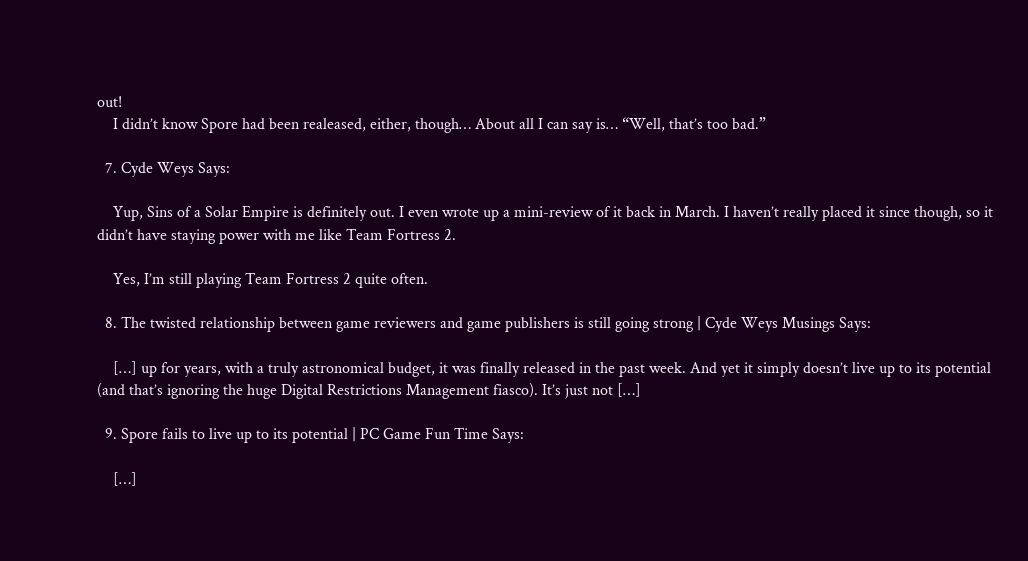out!
    I didn’t know Spore had been realeased, either, though… About all I can say is… “Well, that’s too bad.”

  7. Cyde Weys Says:

    Yup, Sins of a Solar Empire is definitely out. I even wrote up a mini-review of it back in March. I haven’t really placed it since though, so it didn’t have staying power with me like Team Fortress 2.

    Yes, I’m still playing Team Fortress 2 quite often.

  8. The twisted relationship between game reviewers and game publishers is still going strong | Cyde Weys Musings Says:

    […] up for years, with a truly astronomical budget, it was finally released in the past week. And yet it simply doesn’t live up to its potential (and that’s ignoring the huge Digital Restrictions Management fiasco). It’s just not […]

  9. Spore fails to live up to its potential | PC Game Fun Time Says:

    […]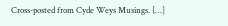Cross-posted from Cyde Weys Musings. […]